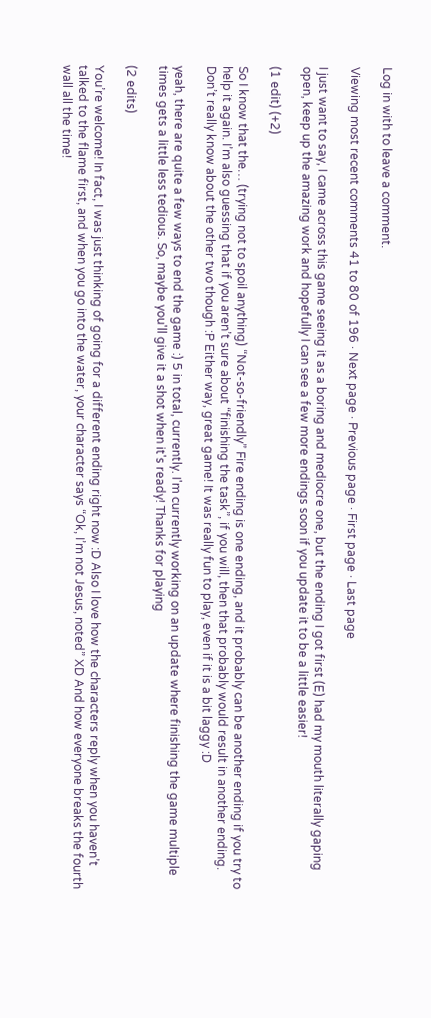Log in with to leave a comment.

Viewing most recent comments 41 to 80 of 196 · Next page · Previous page · First page · Last page

I just want to say, I came across this game seeing it as a boring and mediocre one, but the ending I got first (E) had my mouth literally gaping open, keep up the amazing work and hopefully I can see a few more endings soon if you update it to be a little easier!

(1 edit) (+2)

So I know that the… (trying not to spoil anything) “Not-so-friendly” Fire ending is one ending, and it probably can be another ending if you try to help it again. I’m also guessing that if you aren’t sure about “finishing the task”, if you will, then that probably would result in another ending. Don’t really know about the other two though :P Either way, great game! It was really fun to play, even if it is a bit laggy :D

yeah, there are quite a few ways to end the game :) 5 in total, currently. I'm currently working on an update where finishing the game multiple times gets a little less tedious. So, maybe you'll give it a shot when it's ready! Thanks for playing

(2 edits)

You’re welcome! In fact, I was just thinking of going for a different ending right now :D Also I love how the characters reply when you haven’t talked to the flame first, and when you go into the water, your character says “Ok, I’m not Jesus, noted” XD And how everyone breaks the fourth wall all the time!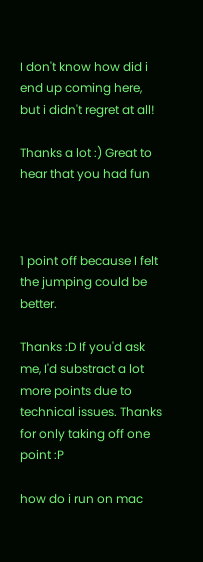I don't know how did i end up coming here, but i didn't regret at all!

Thanks a lot :) Great to hear that you had fun



1 point off because I felt the jumping could be better.

Thanks :D If you'd ask me, I'd substract a lot more points due to technical issues. Thanks for only taking off one point :P

how do i run on mac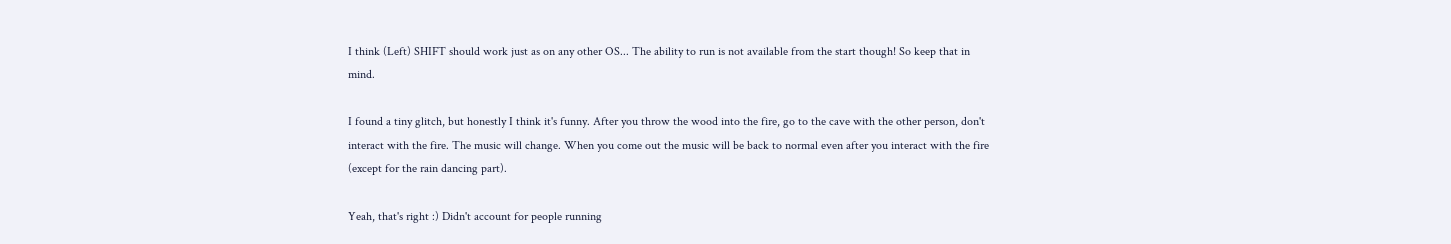I think (Left) SHIFT should work just as on any other OS... The ability to run is not available from the start though! So keep that in mind.

I found a tiny glitch, but honestly I think it's funny. After you throw the wood into the fire, go to the cave with the other person, don't interact with the fire. The music will change. When you come out the music will be back to normal even after you interact with the fire (except for the rain dancing part).

Yeah, that's right :) Didn't account for people running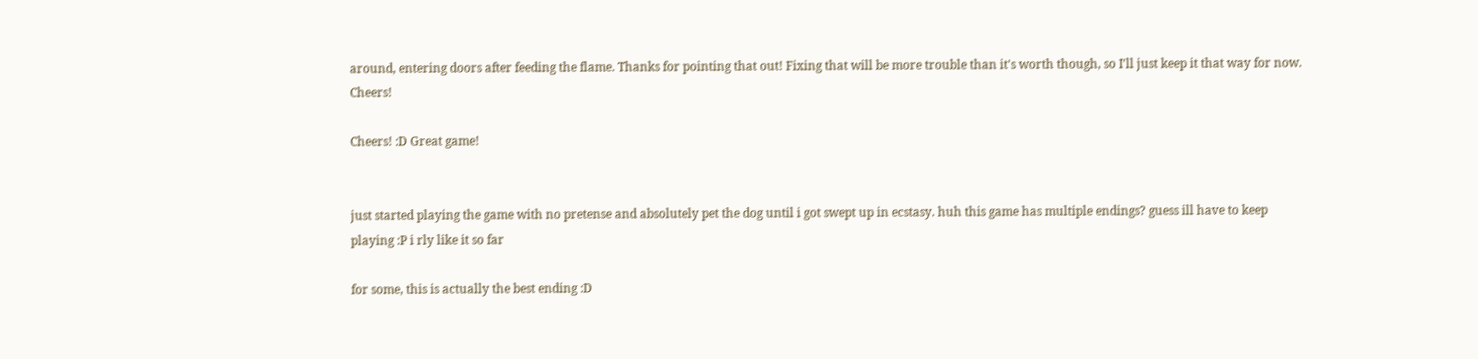around, entering doors after feeding the flame. Thanks for pointing that out! Fixing that will be more trouble than it's worth though, so I'll just keep it that way for now. Cheers!

Cheers! :D Great game!


just started playing the game with no pretense and absolutely pet the dog until i got swept up in ecstasy. huh this game has multiple endings? guess ill have to keep playing :P i rly like it so far

for some, this is actually the best ending :D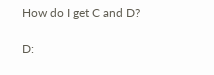How do I get C and D?

D: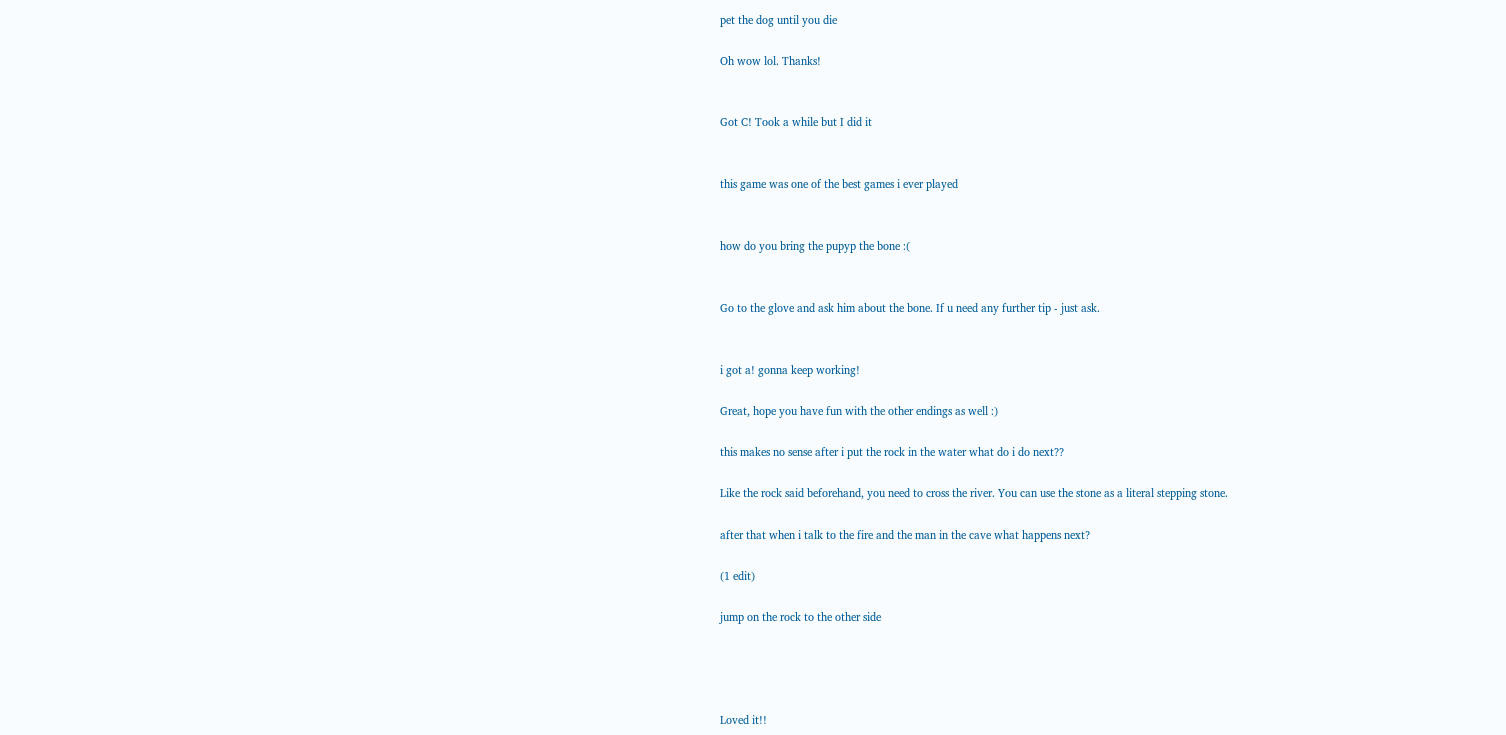pet the dog until you die

Oh wow lol. Thanks!


Got C! Took a while but I did it


this game was one of the best games i ever played


how do you bring the pupyp the bone :(


Go to the glove and ask him about the bone. If u need any further tip - just ask.


i got a! gonna keep working!

Great, hope you have fun with the other endings as well :)

this makes no sense after i put the rock in the water what do i do next??

Like the rock said beforehand, you need to cross the river. You can use the stone as a literal stepping stone.

after that when i talk to the fire and the man in the cave what happens next?

(1 edit)

jump on the rock to the other side




Loved it!!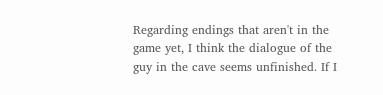Regarding endings that aren't in the game yet, I think the dialogue of the guy in the cave seems unfinished. If I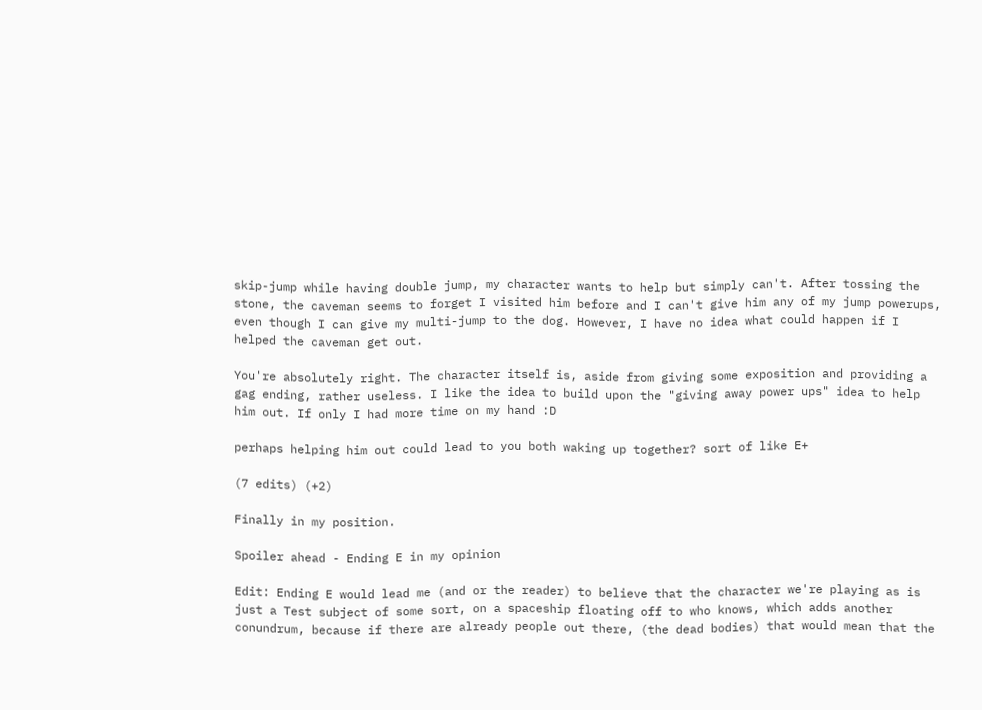skip-jump while having double jump, my character wants to help but simply can't. After tossing the stone, the caveman seems to forget I visited him before and I can't give him any of my jump powerups, even though I can give my multi-jump to the dog. However, I have no idea what could happen if I helped the caveman get out.

You're absolutely right. The character itself is, aside from giving some exposition and providing a gag ending, rather useless. I like the idea to build upon the "giving away power ups" idea to help him out. If only I had more time on my hand :D

perhaps helping him out could lead to you both waking up together? sort of like E+

(7 edits) (+2)

Finally in my position.

Spoiler ahead - Ending E in my opinion

Edit: Ending E would lead me (and or the reader) to believe that the character we're playing as is just a Test subject of some sort, on a spaceship floating off to who knows, which adds another conundrum, because if there are already people out there, (the dead bodies) that would mean that the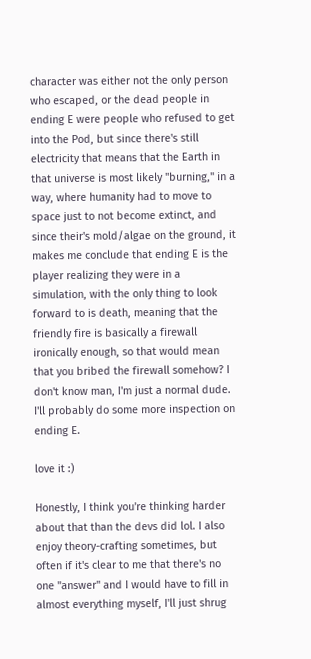character was either not the only person who escaped, or the dead people in ending E were people who refused to get into the Pod, but since there's still electricity that means that the Earth in that universe is most likely "burning," in a way, where humanity had to move to space just to not become extinct, and since their's mold/algae on the ground, it makes me conclude that ending E is the player realizing they were in a simulation, with the only thing to look forward to is death, meaning that the friendly fire is basically a firewall ironically enough, so that would mean that you bribed the firewall somehow? I don't know man, I'm just a normal dude. I'll probably do some more inspection on ending E.

love it :)

Honestly, I think you're thinking harder about that than the devs did lol. I also enjoy theory-crafting sometimes, but often if it's clear to me that there's no one "answer" and I would have to fill in almost everything myself, I'll just shrug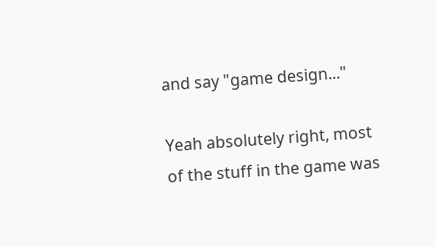and say "game design..."

Yeah absolutely right, most of the stuff in the game was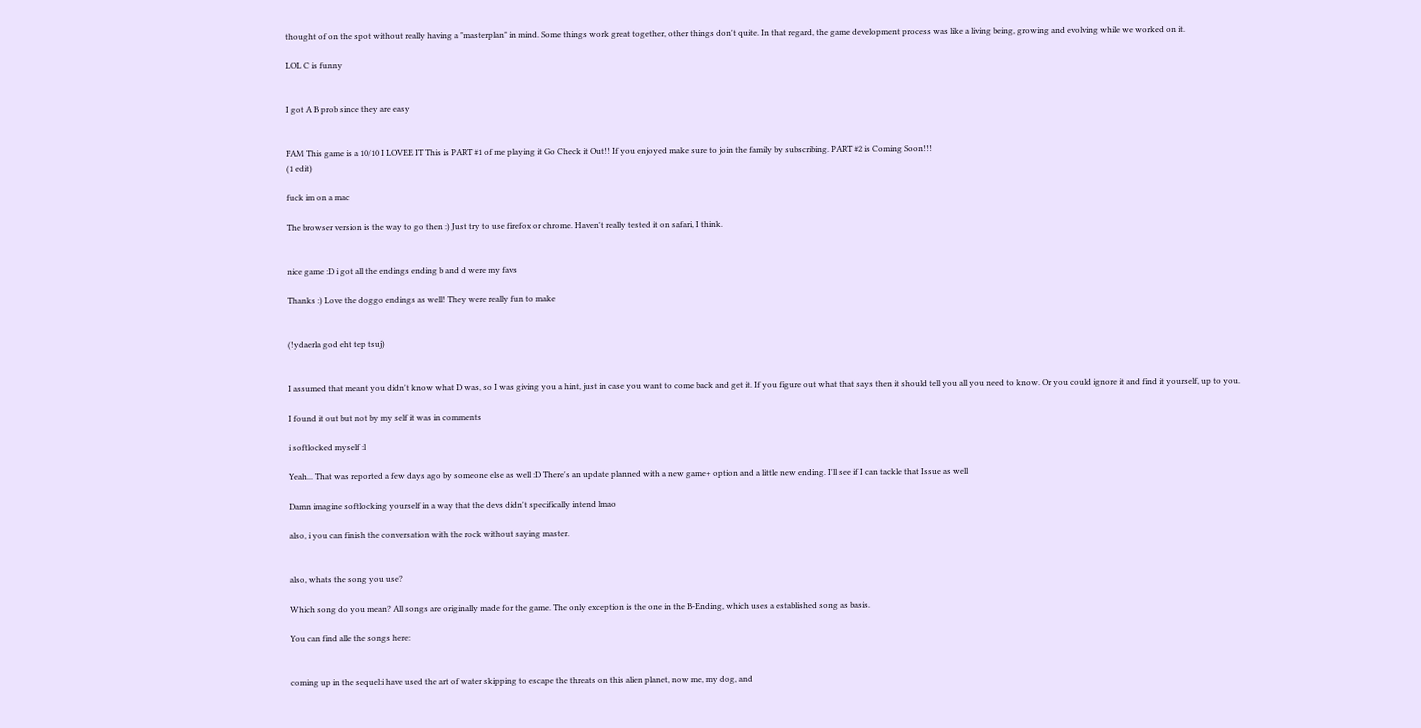thought of on the spot without really having a "masterplan" in mind. Some things work great together, other things don't quite. In that regard, the game development process was like a living being, growing and evolving while we worked on it.

LOL C is funny


I got A B prob since they are easy


FAM This game is a 10/10 I LOVEE IT This is PART #1 of me playing it Go Check it Out!! If you enjoyed make sure to join the family by subscribing. PART #2 is Coming Soon!!!
(1 edit)

fuck im on a mac

The browser version is the way to go then :) Just try to use firefox or chrome. Haven't really tested it on safari, I think.


nice game :D i got all the endings ending b and d were my favs

Thanks :) Love the doggo endings as well! They were really fun to make


(!ydaerla god eht tep tsuj)


I assumed that meant you didn't know what D was, so I was giving you a hint, just in case you want to come back and get it. If you figure out what that says then it should tell you all you need to know. Or you could ignore it and find it yourself, up to you.

I found it out but not by my self it was in comments

i softlocked myself :l

Yeah... That was reported a few days ago by someone else as well :D There's an update planned with a new game+ option and a little new ending. I'll see if I can tackle that Issue as well

Damn imagine softlocking yourself in a way that the devs didn't specifically intend lmao

also, i you can finish the conversation with the rock without saying master.


also, whats the song you use?

Which song do you mean? All songs are originally made for the game. The only exception is the one in the B-Ending, which uses a established song as basis.

You can find alle the songs here:


coming up in the sequel:i have used the art of water skipping to escape the threats on this alien planet, now me, my dog, and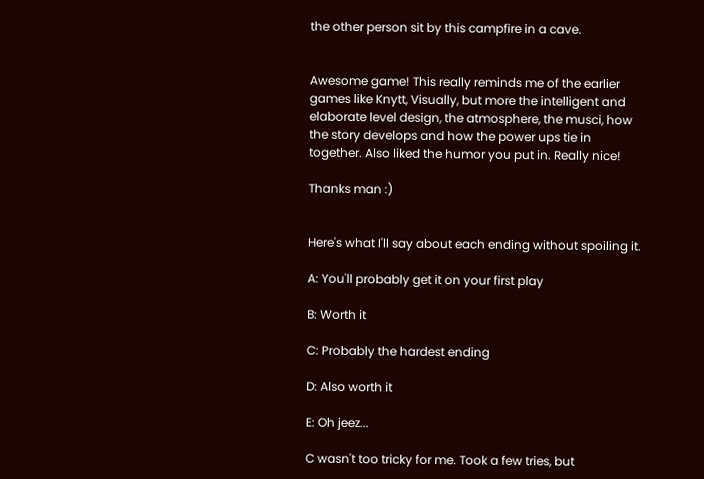the other person sit by this campfire in a cave.


Awesome game! This really reminds me of the earlier games like Knytt, Visually, but more the intelligent and elaborate level design, the atmosphere, the musci, how the story develops and how the power ups tie in together. Also liked the humor you put in. Really nice!

Thanks man :)


Here's what I'll say about each ending without spoiling it.

A: You'll probably get it on your first play

B: Worth it

C: Probably the hardest ending

D: Also worth it

E: Oh jeez...

C wasn't too tricky for me. Took a few tries, but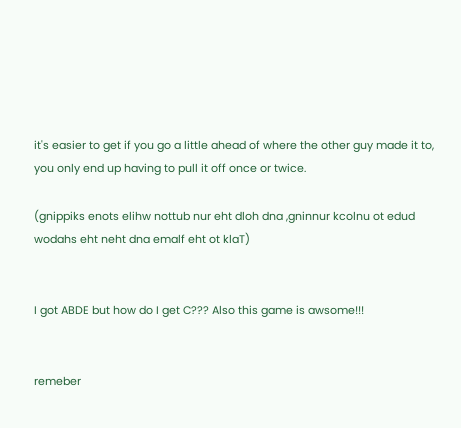it's easier to get if you go a little ahead of where the other guy made it to, you only end up having to pull it off once or twice.

(gnippiks enots elihw nottub nur eht dloh dna ,gninnur kcolnu ot edud wodahs eht neht dna emalf eht ot klaT)


I got ABDE but how do I get C??? Also this game is awsome!!!


remeber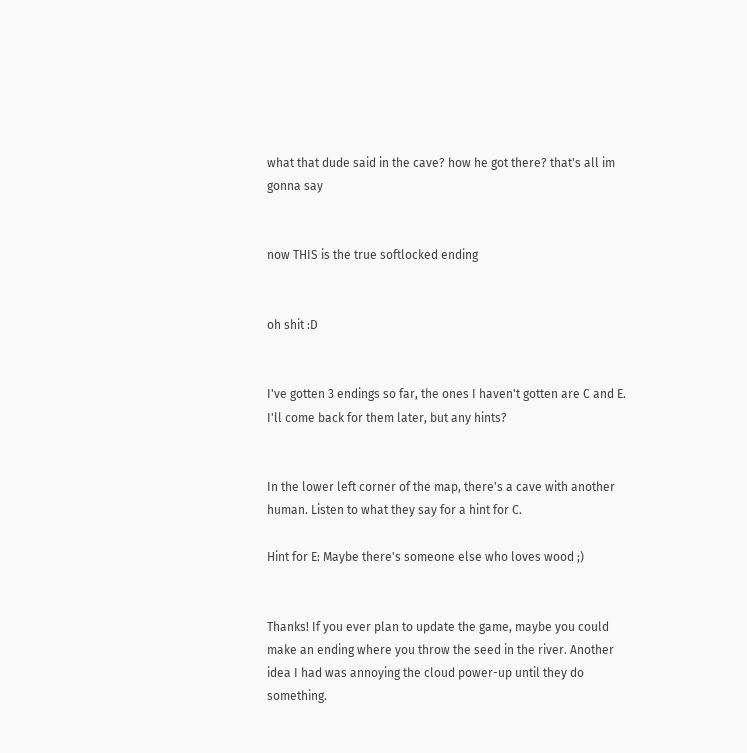what that dude said in the cave? how he got there? that's all im gonna say


now THIS is the true softlocked ending


oh shit :D


I've gotten 3 endings so far, the ones I haven't gotten are C and E. I'll come back for them later, but any hints?


In the lower left corner of the map, there's a cave with another human. Listen to what they say for a hint for C.

Hint for E: Maybe there's someone else who loves wood ;)


Thanks! If you ever plan to update the game, maybe you could make an ending where you throw the seed in the river. Another idea I had was annoying the cloud power-up until they do something.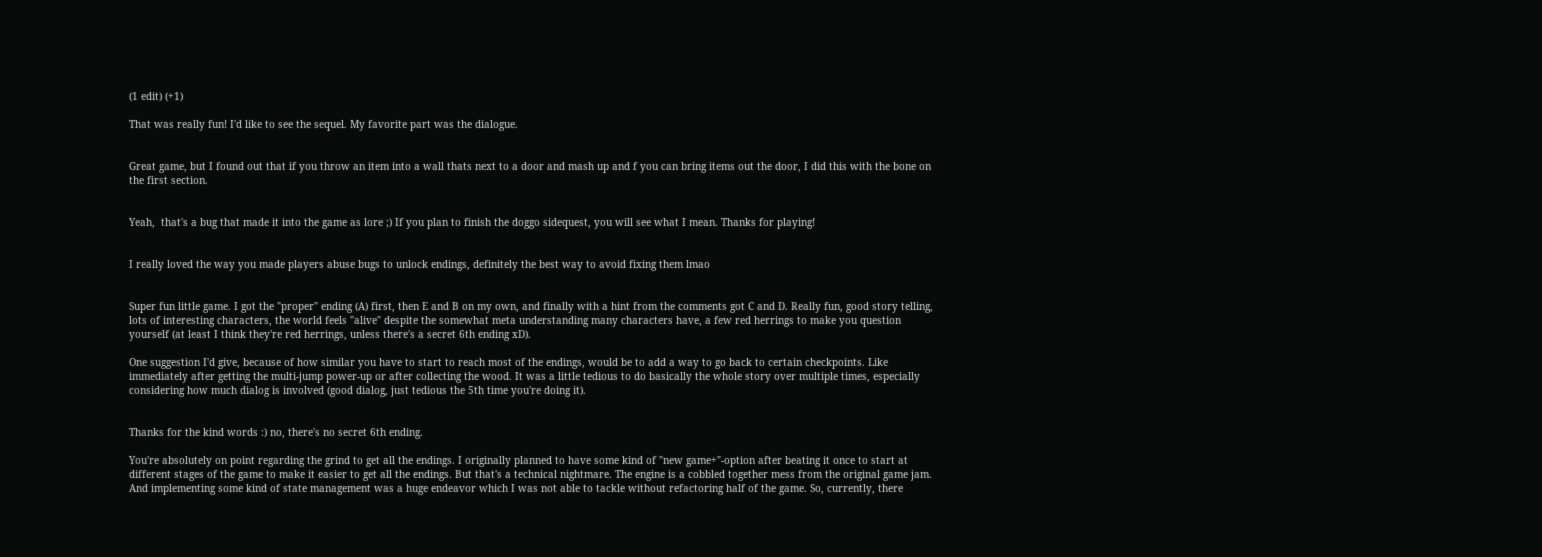(1 edit) (+1)

That was really fun! I'd like to see the sequel. My favorite part was the dialogue.


Great game, but I found out that if you throw an item into a wall thats next to a door and mash up and f you can bring items out the door, I did this with the bone on the first section.


Yeah,  that's a bug that made it into the game as lore ;) If you plan to finish the doggo sidequest, you will see what I mean. Thanks for playing!


I really loved the way you made players abuse bugs to unlock endings, definitely the best way to avoid fixing them lmao


Super fun little game. I got the "proper" ending (A) first, then E and B on my own, and finally with a hint from the comments got C and D. Really fun, good story telling, lots of interesting characters, the world feels "alive" despite the somewhat meta understanding many characters have, a few red herrings to make you question yourself (at least I think they're red herrings, unless there's a secret 6th ending xD).

One suggestion I'd give, because of how similar you have to start to reach most of the endings, would be to add a way to go back to certain checkpoints. Like immediately after getting the multi-jump power-up or after collecting the wood. It was a little tedious to do basically the whole story over multiple times, especially considering how much dialog is involved (good dialog, just tedious the 5th time you're doing it).


Thanks for the kind words :) no, there's no secret 6th ending.

You're absolutely on point regarding the grind to get all the endings. I originally planned to have some kind of "new game+"-option after beating it once to start at different stages of the game to make it easier to get all the endings. But that's a technical nightmare. The engine is a cobbled together mess from the original game jam. And implementing some kind of state management was a huge endeavor which I was not able to tackle without refactoring half of the game. So, currently, there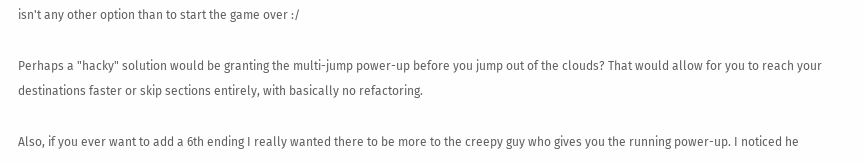isn't any other option than to start the game over :/

Perhaps a "hacky" solution would be granting the multi-jump power-up before you jump out of the clouds? That would allow for you to reach your destinations faster or skip sections entirely, with basically no refactoring.

Also, if you ever want to add a 6th ending I really wanted there to be more to the creepy guy who gives you the running power-up. I noticed he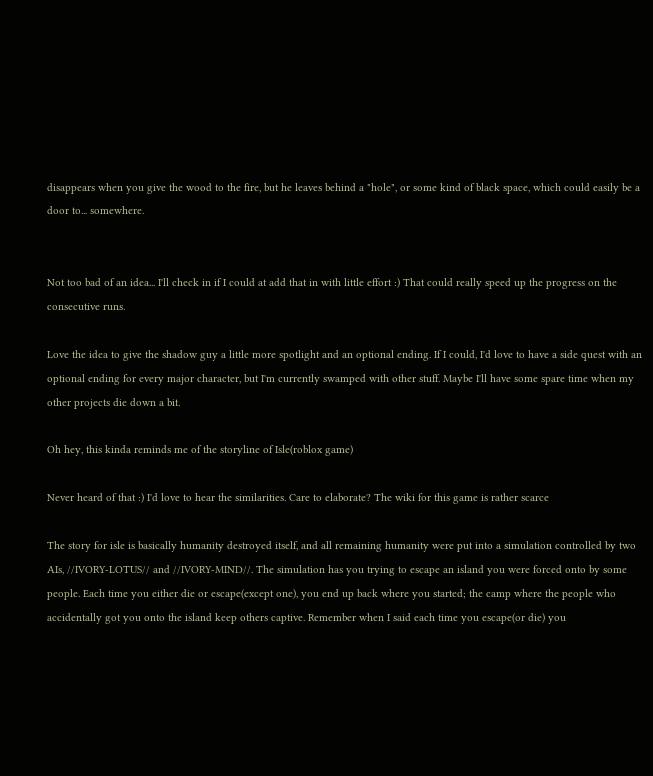disappears when you give the wood to the fire, but he leaves behind a "hole", or some kind of black space, which could easily be a door to... somewhere.


Not too bad of an idea... I'll check in if I could at add that in with little effort :) That could really speed up the progress on the consecutive runs.

Love the idea to give the shadow guy a little more spotlight and an optional ending. If I could, I'd love to have a side quest with an optional ending for every major character, but I'm currently swamped with other stuff. Maybe I'll have some spare time when my other projects die down a bit.

Oh hey, this kinda reminds me of the storyline of Isle(roblox game)

Never heard of that :) I'd love to hear the similarities. Care to elaborate? The wiki for this game is rather scarce

The story for isle is basically humanity destroyed itself, and all remaining humanity were put into a simulation controlled by two AIs, //IVORY-LOTUS// and //IVORY-MIND//. The simulation has you trying to escape an island you were forced onto by some people. Each time you either die or escape(except one), you end up back where you started; the camp where the people who accidentally got you onto the island keep others captive. Remember when I said each time you escape(or die) you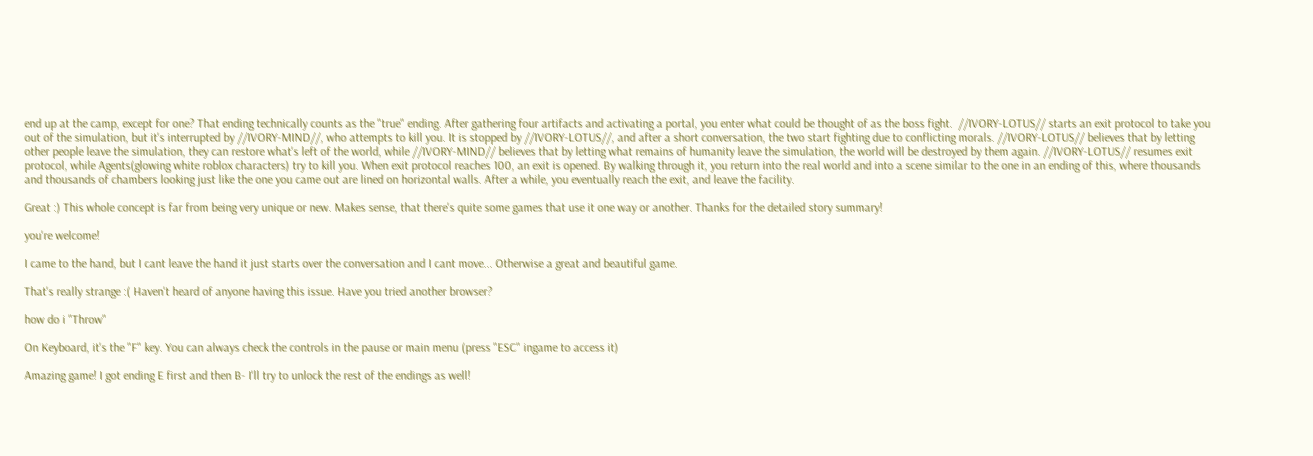end up at the camp, except for one? That ending technically counts as the "true" ending. After gathering four artifacts and activating a portal, you enter what could be thought of as the boss fight.  //IVORY-LOTUS// starts an exit protocol to take you out of the simulation, but it's interrupted by //IVORY-MIND//, who attempts to kill you. It is stopped by //IVORY-LOTUS//, and after a short conversation, the two start fighting due to conflicting morals. //IVORY-LOTUS// believes that by letting other people leave the simulation, they can restore what's left of the world, while //IVORY-MIND// believes that by letting what remains of humanity leave the simulation, the world will be destroyed by them again. //IVORY-LOTUS// resumes exit protocol, while Agents(glowing white roblox characters) try to kill you. When exit protocol reaches 100, an exit is opened. By walking through it, you return into the real world and into a scene similar to the one in an ending of this, where thousands and thousands of chambers looking just like the one you came out are lined on horizontal walls. After a while, you eventually reach the exit, and leave the facility.

Great :) This whole concept is far from being very unique or new. Makes sense, that there's quite some games that use it one way or another. Thanks for the detailed story summary!

you're welcome!

I came to the hand, but I cant leave the hand it just starts over the conversation and I cant move... Otherwise a great and beautiful game.

That's really strange :( Haven't heard of anyone having this issue. Have you tried another browser?

how do i "Throw"

On Keyboard, it's the "F" key. You can always check the controls in the pause or main menu (press "ESC" ingame to access it)

Amazing game! I got ending E first and then B- I'll try to unlock the rest of the endings as well!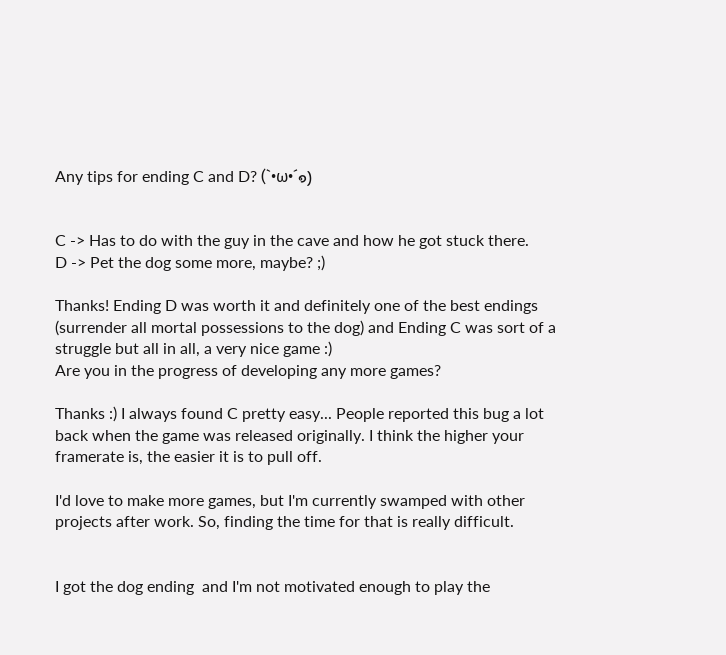Any tips for ending C and D? (`•ω•´๑)


C -> Has to do with the guy in the cave and how he got stuck there.
D -> Pet the dog some more, maybe? ;)

Thanks! Ending D was worth it and definitely one of the best endings (surrender all mortal possessions to the dog) and Ending C was sort of a struggle but all in all, a very nice game :)
Are you in the progress of developing any more games?

Thanks :) I always found C pretty easy... People reported this bug a lot back when the game was released originally. I think the higher your framerate is, the easier it is to pull off.

I'd love to make more games, but I'm currently swamped with other projects after work. So, finding the time for that is really difficult.


I got the dog ending  and I'm not motivated enough to play the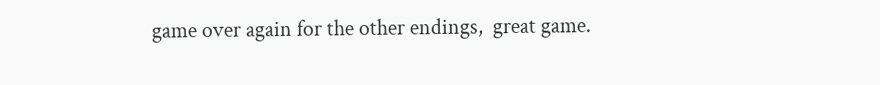game over again for the other endings,  great game.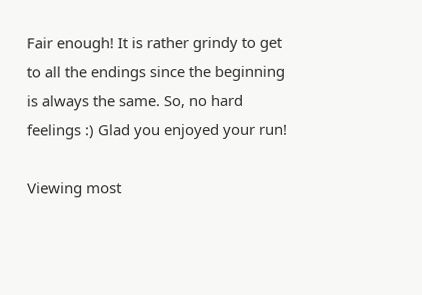Fair enough! It is rather grindy to get to all the endings since the beginning is always the same. So, no hard feelings :) Glad you enjoyed your run!

Viewing most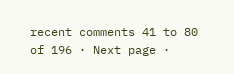recent comments 41 to 80 of 196 · Next page ·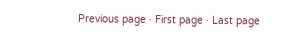Previous page · First page · Last page